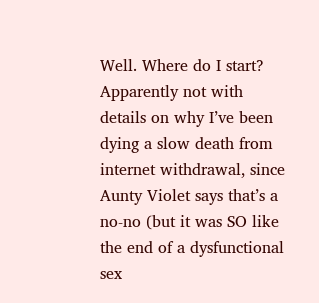Well. Where do I start? Apparently not with details on why I’ve been dying a slow death from internet withdrawal, since Aunty Violet says that’s a no-no (but it was SO like the end of a dysfunctional sex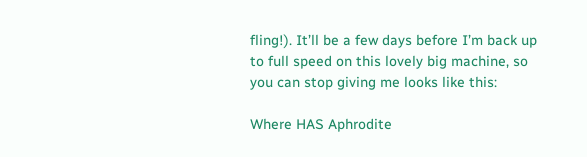fling!). It’ll be a few days before I’m back up to full speed on this lovely big machine, so you can stop giving me looks like this:

Where HAS Aphrodite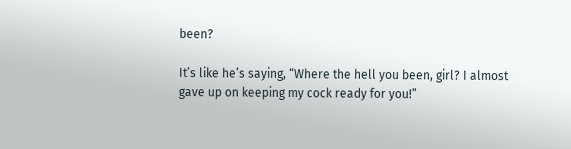been?

It’s like he’s saying, “Where the hell you been, girl? I almost gave up on keeping my cock ready for you!”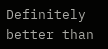Definitely better than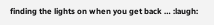finding the lights on when you get back … :laugh: